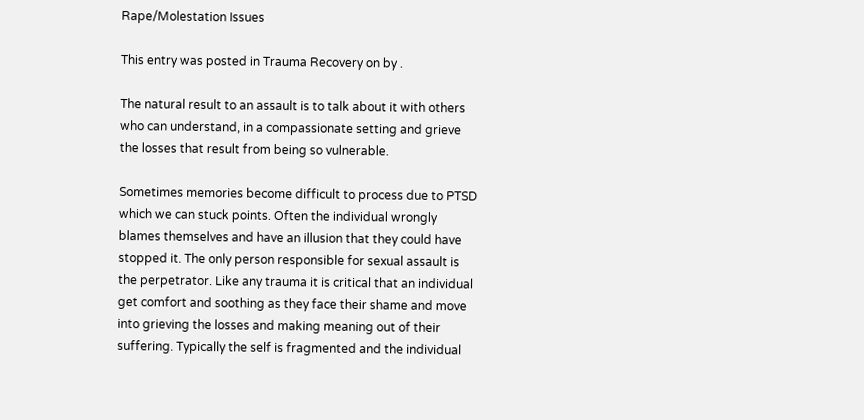Rape/Molestation Issues

This entry was posted in Trauma Recovery on by .

The natural result to an assault is to talk about it with others who can understand, in a compassionate setting and grieve the losses that result from being so vulnerable.

Sometimes memories become difficult to process due to PTSD which we can stuck points. Often the individual wrongly blames themselves and have an illusion that they could have stopped it. The only person responsible for sexual assault is the perpetrator. Like any trauma it is critical that an individual get comfort and soothing as they face their shame and move into grieving the losses and making meaning out of their suffering. Typically the self is fragmented and the individual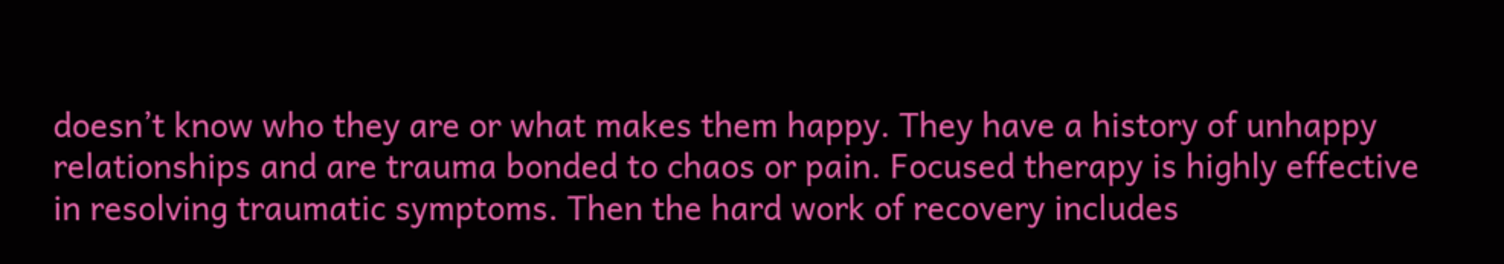doesn’t know who they are or what makes them happy. They have a history of unhappy relationships and are trauma bonded to chaos or pain. Focused therapy is highly effective in resolving traumatic symptoms. Then the hard work of recovery includes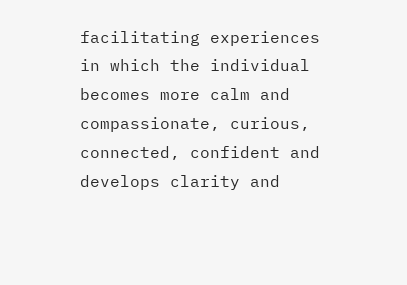facilitating experiences in which the individual becomes more calm and compassionate, curious, connected, confident and develops clarity and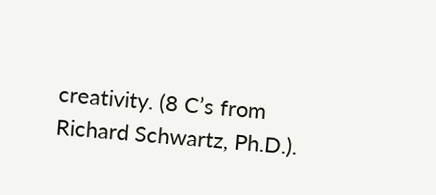creativity. (8 C’s from Richard Schwartz, Ph.D.).